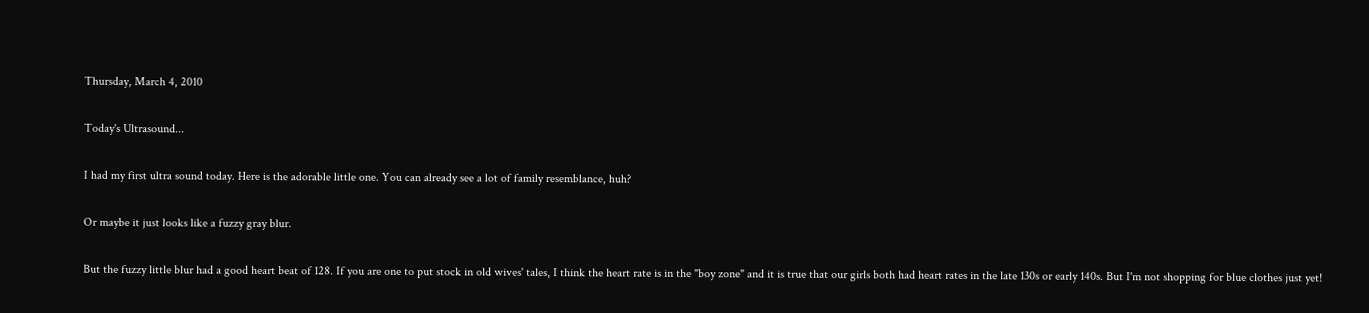Thursday, March 4, 2010

Today's Ultrasound...

I had my first ultra sound today. Here is the adorable little one. You can already see a lot of family resemblance, huh?

Or maybe it just looks like a fuzzy gray blur.

But the fuzzy little blur had a good heart beat of 128. If you are one to put stock in old wives' tales, I think the heart rate is in the "boy zone" and it is true that our girls both had heart rates in the late 130s or early 140s. But I'm not shopping for blue clothes just yet!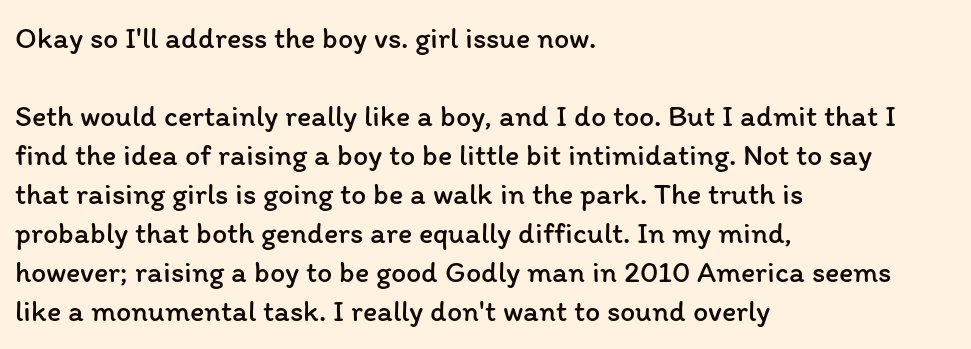Okay so I'll address the boy vs. girl issue now.

Seth would certainly really like a boy, and I do too. But I admit that I find the idea of raising a boy to be little bit intimidating. Not to say that raising girls is going to be a walk in the park. The truth is probably that both genders are equally difficult. In my mind, however; raising a boy to be good Godly man in 2010 America seems like a monumental task. I really don't want to sound overly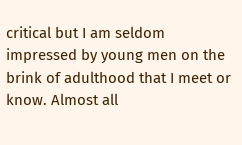critical but I am seldom impressed by young men on the brink of adulthood that I meet or know. Almost all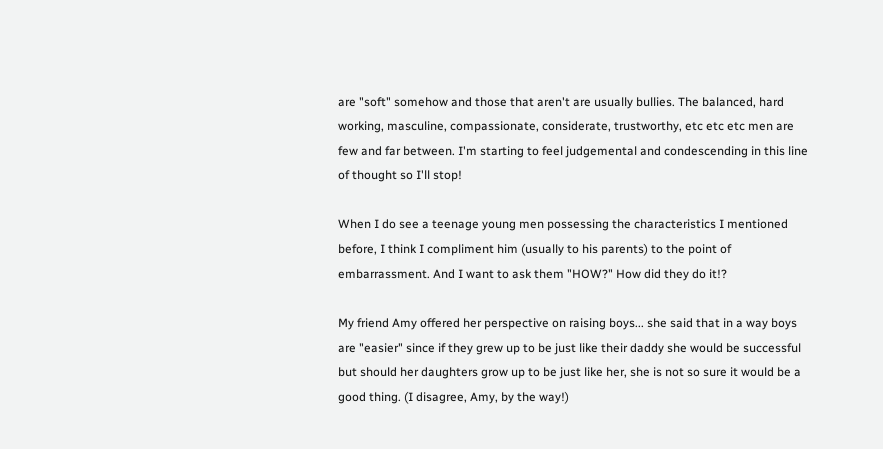are "soft" somehow and those that aren't are usually bullies. The balanced, hard working, masculine, compassionate, considerate, trustworthy, etc etc etc men are few and far between. I'm starting to feel judgemental and condescending in this line of thought so I'll stop!

When I do see a teenage young men possessing the characteristics I mentioned before, I think I compliment him (usually to his parents) to the point of embarrassment. And I want to ask them "HOW?" How did they do it!?

My friend Amy offered her perspective on raising boys... she said that in a way boys are "easier" since if they grew up to be just like their daddy she would be successful but should her daughters grow up to be just like her, she is not so sure it would be a good thing. (I disagree, Amy, by the way!)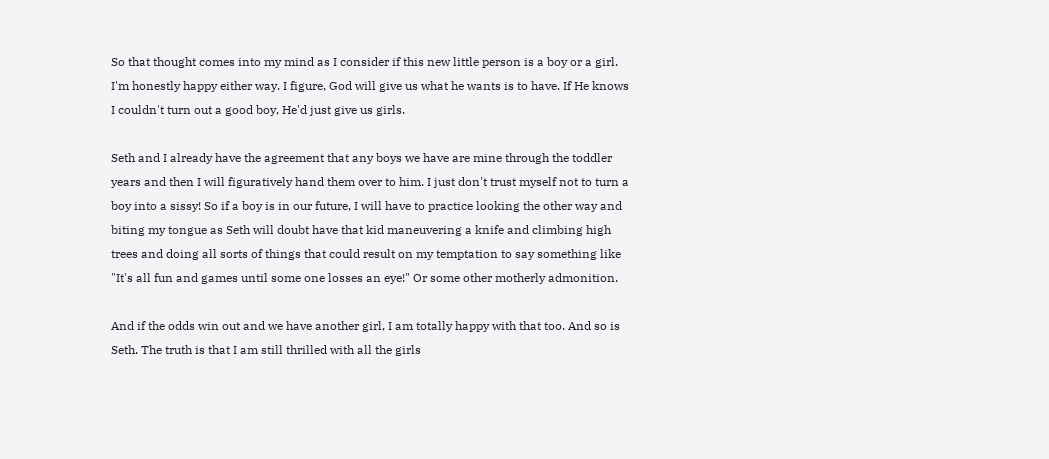So that thought comes into my mind as I consider if this new little person is a boy or a girl. I'm honestly happy either way. I figure, God will give us what he wants is to have. If He knows I couldn't turn out a good boy, He'd just give us girls.

Seth and I already have the agreement that any boys we have are mine through the toddler years and then I will figuratively hand them over to him. I just don't trust myself not to turn a boy into a sissy! So if a boy is in our future, I will have to practice looking the other way and biting my tongue as Seth will doubt have that kid maneuvering a knife and climbing high trees and doing all sorts of things that could result on my temptation to say something like "It's all fun and games until some one losses an eye!" Or some other motherly admonition.

And if the odds win out and we have another girl, I am totally happy with that too. And so is Seth. The truth is that I am still thrilled with all the girls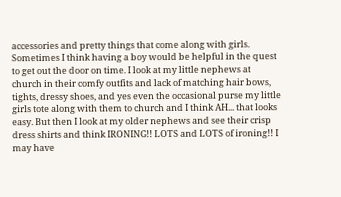accessories and pretty things that come along with girls. Sometimes I think having a boy would be helpful in the quest to get out the door on time. I look at my little nephews at church in their comfy outfits and lack of matching hair bows, tights, dressy shoes, and yes even the occasional purse my little girls tote along with them to church and I think AH... that looks easy. But then I look at my older nephews and see their crisp dress shirts and think IRONING!! LOTS and LOTS of ironing!! I may have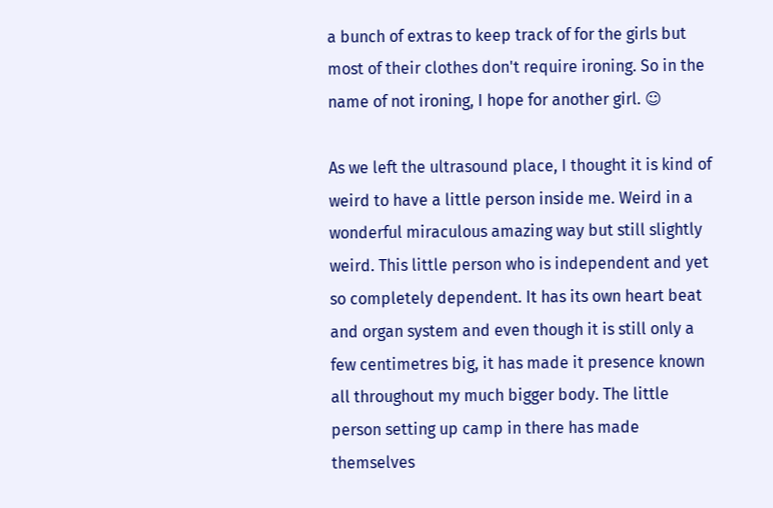a bunch of extras to keep track of for the girls but most of their clothes don't require ironing. So in the name of not ironing, I hope for another girl. ☺

As we left the ultrasound place, I thought it is kind of weird to have a little person inside me. Weird in a wonderful miraculous amazing way but still slightly weird. This little person who is independent and yet so completely dependent. It has its own heart beat and organ system and even though it is still only a few centimetres big, it has made it presence known all throughout my much bigger body. The little person setting up camp in there has made themselves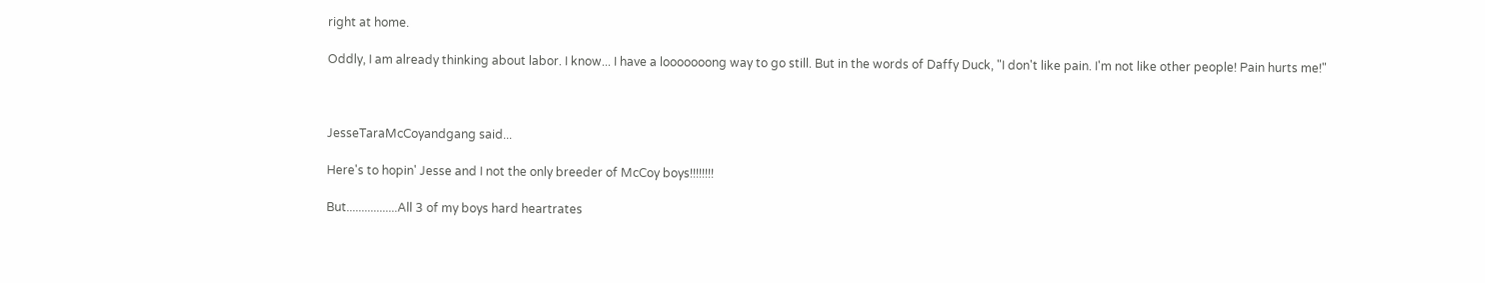right at home.

Oddly, I am already thinking about labor. I know... I have a looooooong way to go still. But in the words of Daffy Duck, "I don't like pain. I'm not like other people! Pain hurts me!"



JesseTaraMcCoyandgang said...

Here's to hopin' Jesse and I not the only breeder of McCoy boys!!!!!!!!

But.................All 3 of my boys hard heartrates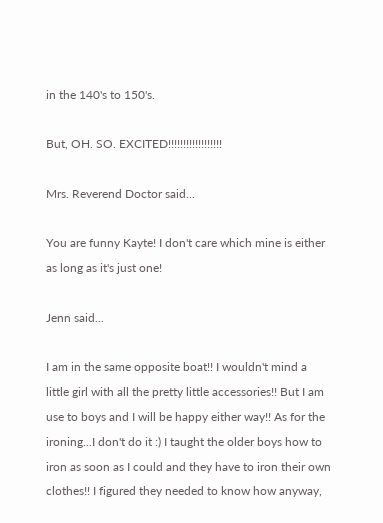in the 140's to 150's.

But, OH. SO. EXCITED!!!!!!!!!!!!!!!!!!

Mrs. Reverend Doctor said...

You are funny Kayte! I don't care which mine is either as long as it's just one!

Jenn said...

I am in the same opposite boat!! I wouldn't mind a little girl with all the pretty little accessories!! But I am use to boys and I will be happy either way!! As for the ironing...I don't do it :) I taught the older boys how to iron as soon as I could and they have to iron their own clothes!! I figured they needed to know how anyway,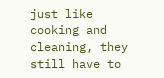just like cooking and cleaning, they still have to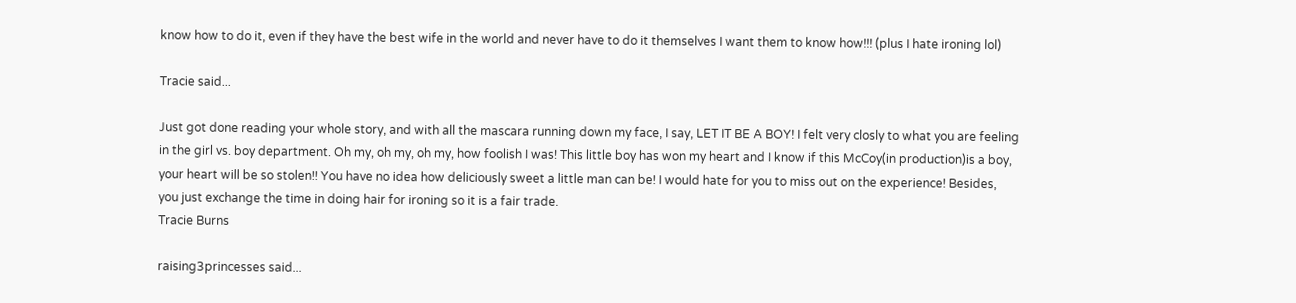know how to do it, even if they have the best wife in the world and never have to do it themselves I want them to know how!!! (plus I hate ironing lol)

Tracie said...

Just got done reading your whole story, and with all the mascara running down my face, I say, LET IT BE A BOY! I felt very closly to what you are feeling in the girl vs. boy department. Oh my, oh my, oh my, how foolish I was! This little boy has won my heart and I know if this McCoy(in production)is a boy, your heart will be so stolen!! You have no idea how deliciously sweet a little man can be! I would hate for you to miss out on the experience! Besides, you just exchange the time in doing hair for ironing so it is a fair trade.
Tracie Burns

raising3princesses said...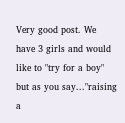Very good post. We have 3 girls and would like to "try for a boy" but as you say..."raising a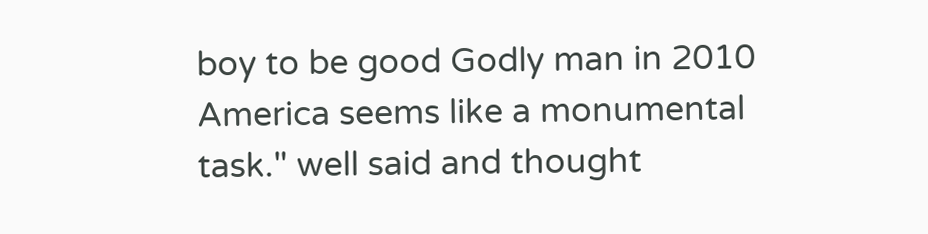boy to be good Godly man in 2010 America seems like a monumental task." well said and thought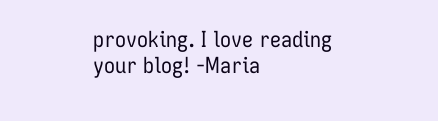provoking. I love reading your blog! -Maria